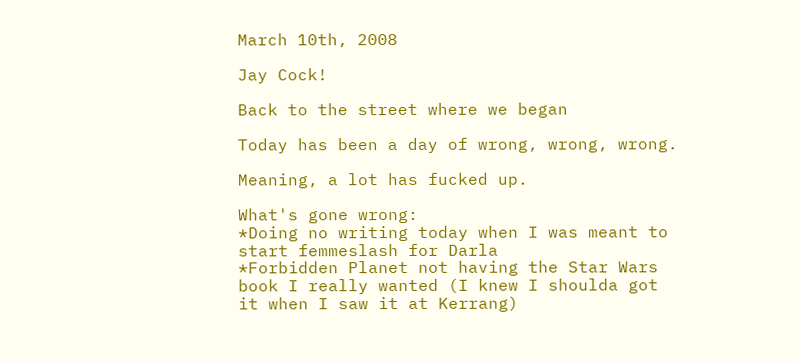March 10th, 2008

Jay Cock!

Back to the street where we began

Today has been a day of wrong, wrong, wrong.

Meaning, a lot has fucked up.

What's gone wrong:
*Doing no writing today when I was meant to start femmeslash for Darla
*Forbidden Planet not having the Star Wars book I really wanted (I knew I shoulda got it when I saw it at Kerrang)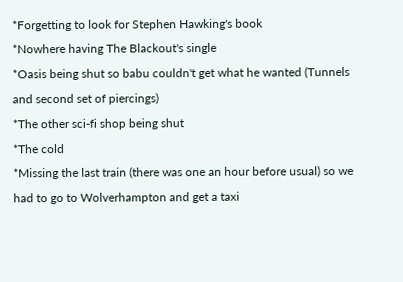*Forgetting to look for Stephen Hawking's book
*Nowhere having The Blackout's single
*Oasis being shut so babu couldn't get what he wanted (Tunnels and second set of piercings)
*The other sci-fi shop being shut
*The cold
*Missing the last train (there was one an hour before usual) so we had to go to Wolverhampton and get a taxi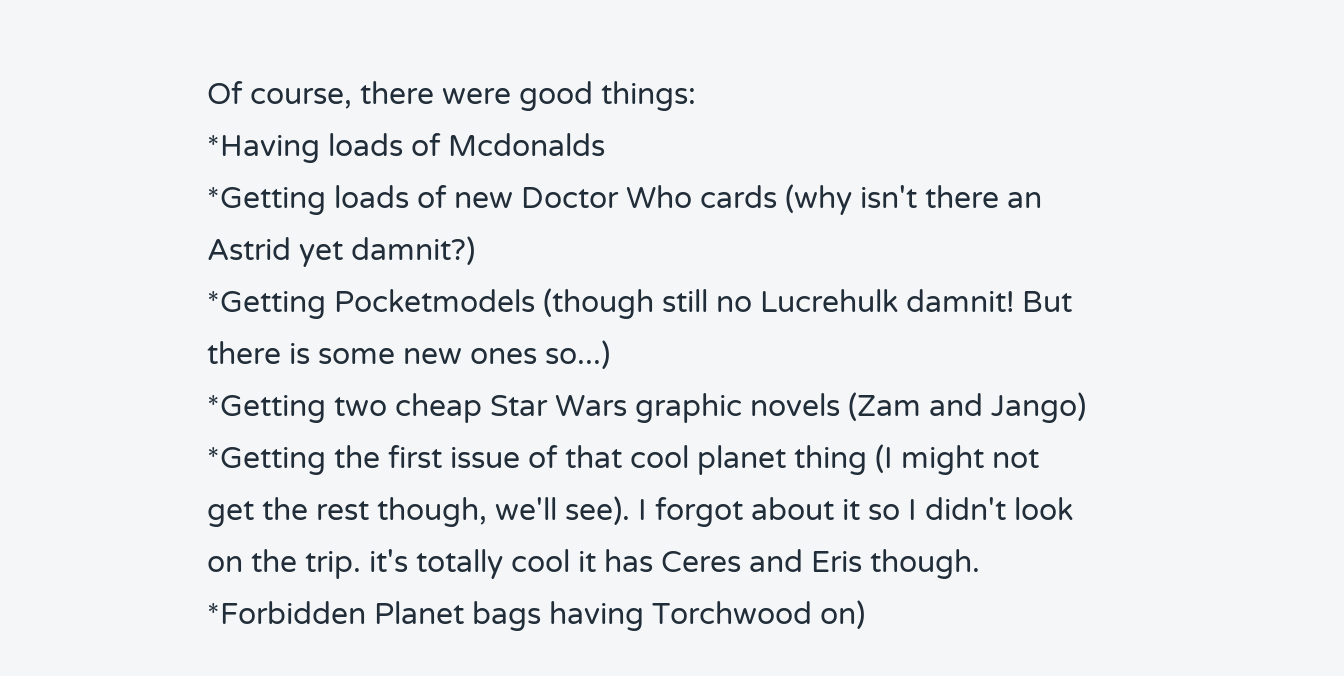Of course, there were good things:
*Having loads of Mcdonalds
*Getting loads of new Doctor Who cards (why isn't there an Astrid yet damnit?)
*Getting Pocketmodels (though still no Lucrehulk damnit! But there is some new ones so...)
*Getting two cheap Star Wars graphic novels (Zam and Jango)
*Getting the first issue of that cool planet thing (I might not get the rest though, we'll see). I forgot about it so I didn't look on the trip. it's totally cool it has Ceres and Eris though.
*Forbidden Planet bags having Torchwood on)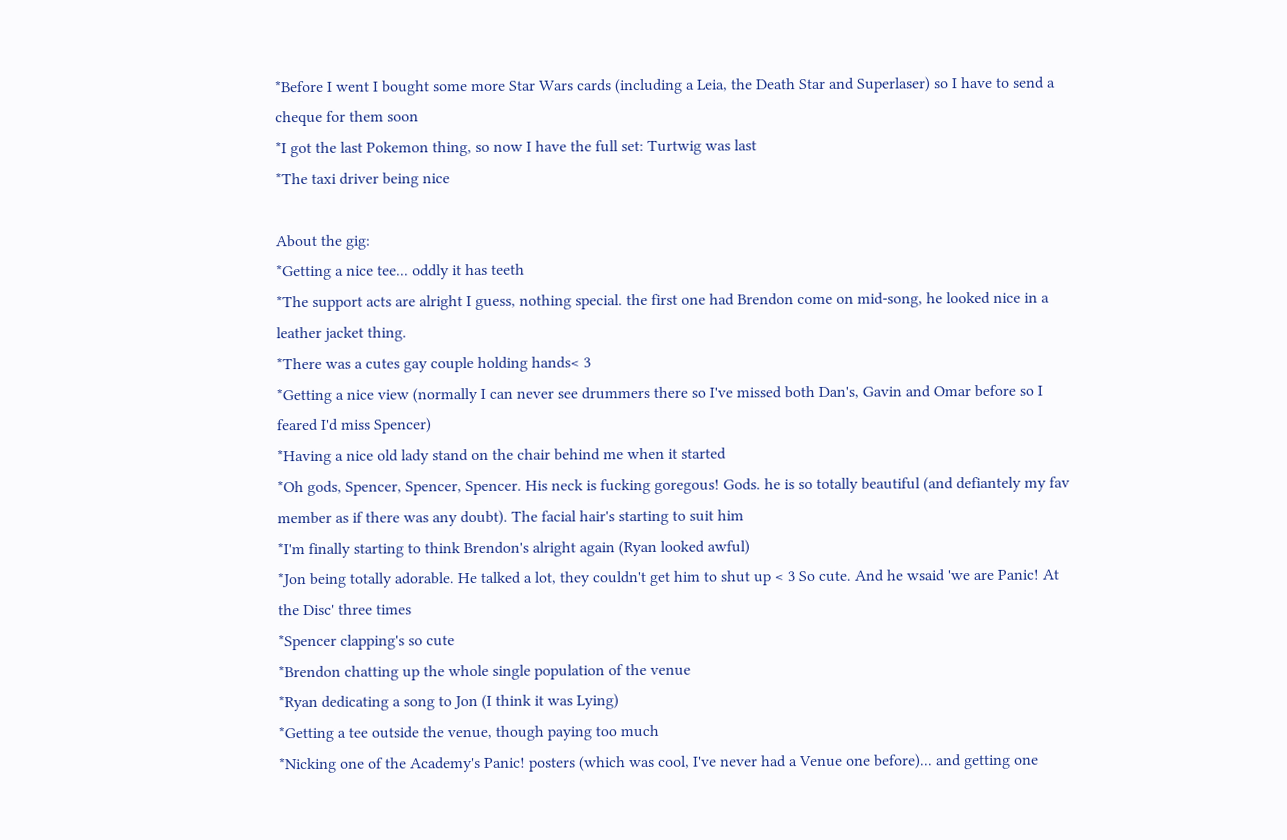*Before I went I bought some more Star Wars cards (including a Leia, the Death Star and Superlaser) so I have to send a cheque for them soon
*I got the last Pokemon thing, so now I have the full set: Turtwig was last
*The taxi driver being nice

About the gig:
*Getting a nice tee... oddly it has teeth
*The support acts are alright I guess, nothing special. the first one had Brendon come on mid-song, he looked nice in a leather jacket thing.
*There was a cutes gay couple holding hands< 3
*Getting a nice view (normally I can never see drummers there so I've missed both Dan's, Gavin and Omar before so I feared I'd miss Spencer)
*Having a nice old lady stand on the chair behind me when it started
*Oh gods, Spencer, Spencer, Spencer. His neck is fucking goregous! Gods. he is so totally beautiful (and defiantely my fav member as if there was any doubt). The facial hair's starting to suit him
*I'm finally starting to think Brendon's alright again (Ryan looked awful)
*Jon being totally adorable. He talked a lot, they couldn't get him to shut up < 3 So cute. And he wsaid 'we are Panic! At the Disc' three times
*Spencer clapping's so cute
*Brendon chatting up the whole single population of the venue
*Ryan dedicating a song to Jon (I think it was Lying)
*Getting a tee outside the venue, though paying too much
*Nicking one of the Academy's Panic! posters (which was cool, I've never had a Venue one before)... and getting one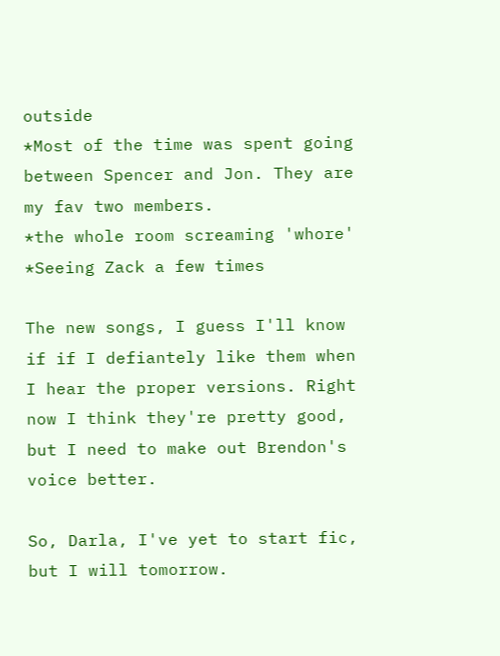outside
*Most of the time was spent going between Spencer and Jon. They are my fav two members.
*the whole room screaming 'whore'
*Seeing Zack a few times

The new songs, I guess I'll know if if I defiantely like them when I hear the proper versions. Right now I think they're pretty good, but I need to make out Brendon's voice better.

So, Darla, I've yet to start fic, but I will tomorrow.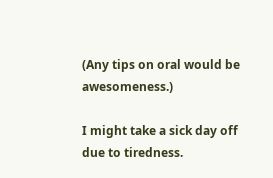(Any tips on oral would be awesomeness.)

I might take a sick day off due to tiredness.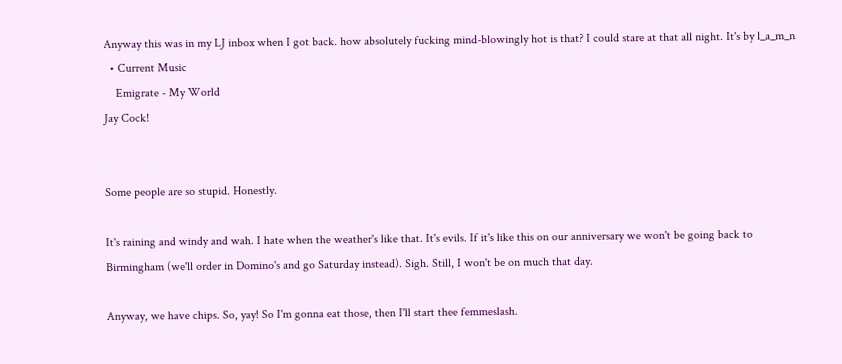Anyway this was in my LJ inbox when I got back. how absolutely fucking mind-blowingly hot is that? I could stare at that all night. It's by l_a_m_n
  • Current Music
    Emigrate - My World
Jay Cock!


Some people are so stupid. Honestly.

It's raining and windy and wah. I hate when the weather's like that. It's evils. If it's like this on our anniversary we won't be going back to Birmingham (we'll order in Domino's and go Saturday instead). Sigh. Still, I won't be on much that day.

Anyway, we have chips. So, yay! So I'm gonna eat those, then I'll start thee femmeslash.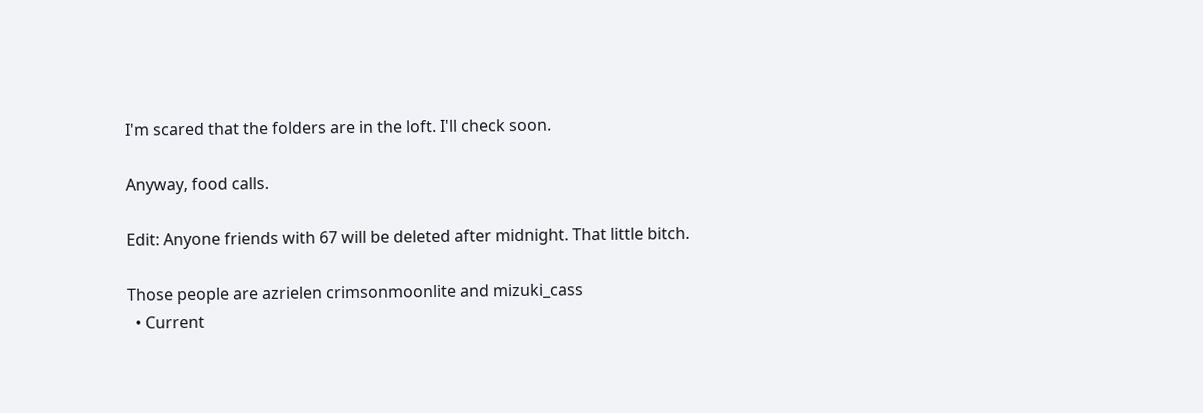I'm scared that the folders are in the loft. I'll check soon.

Anyway, food calls.

Edit: Anyone friends with 67 will be deleted after midnight. That little bitch.

Those people are azrielen crimsonmoonlite and mizuki_cass
  • Current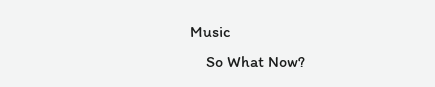Music
    So What Now?